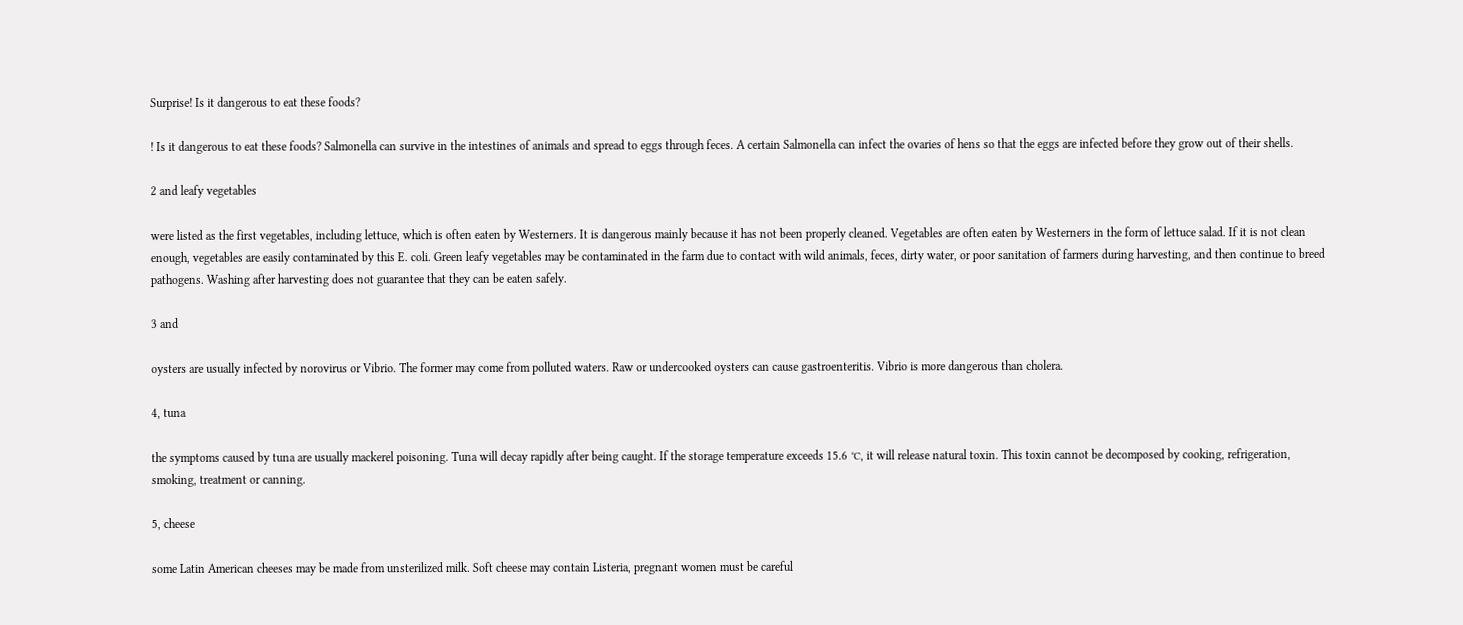Surprise! Is it dangerous to eat these foods?

! Is it dangerous to eat these foods? Salmonella can survive in the intestines of animals and spread to eggs through feces. A certain Salmonella can infect the ovaries of hens so that the eggs are infected before they grow out of their shells.

2 and leafy vegetables

were listed as the first vegetables, including lettuce, which is often eaten by Westerners. It is dangerous mainly because it has not been properly cleaned. Vegetables are often eaten by Westerners in the form of lettuce salad. If it is not clean enough, vegetables are easily contaminated by this E. coli. Green leafy vegetables may be contaminated in the farm due to contact with wild animals, feces, dirty water, or poor sanitation of farmers during harvesting, and then continue to breed pathogens. Washing after harvesting does not guarantee that they can be eaten safely.

3 and

oysters are usually infected by norovirus or Vibrio. The former may come from polluted waters. Raw or undercooked oysters can cause gastroenteritis. Vibrio is more dangerous than cholera.

4, tuna

the symptoms caused by tuna are usually mackerel poisoning. Tuna will decay rapidly after being caught. If the storage temperature exceeds 15.6 ℃, it will release natural toxin. This toxin cannot be decomposed by cooking, refrigeration, smoking, treatment or canning.

5, cheese

some Latin American cheeses may be made from unsterilized milk. Soft cheese may contain Listeria, pregnant women must be careful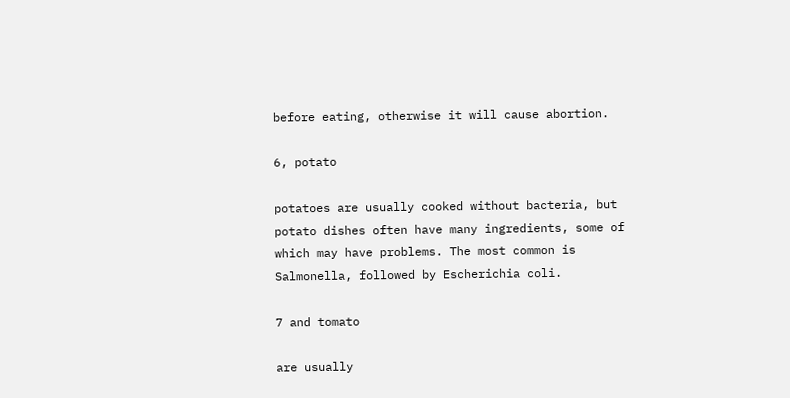before eating, otherwise it will cause abortion.

6, potato

potatoes are usually cooked without bacteria, but potato dishes often have many ingredients, some of which may have problems. The most common is Salmonella, followed by Escherichia coli.

7 and tomato

are usually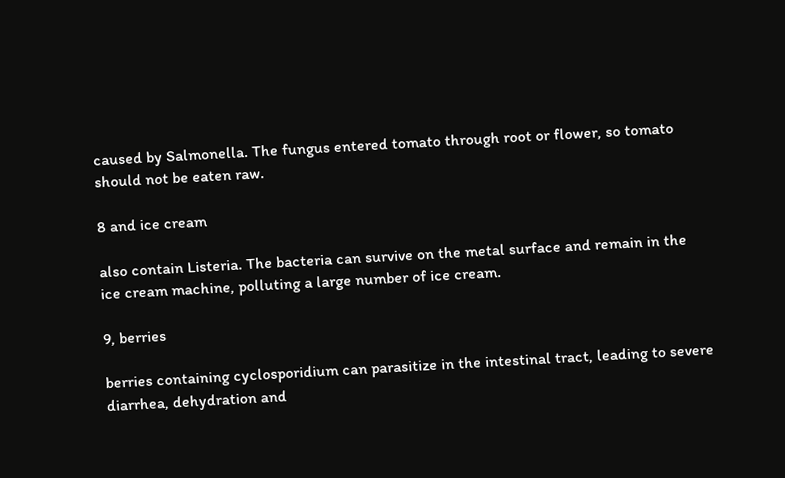caused by Salmonella. The fungus entered tomato through root or flower, so tomato should not be eaten raw.

8 and ice cream

also contain Listeria. The bacteria can survive on the metal surface and remain in the ice cream machine, polluting a large number of ice cream.

9, berries

berries containing cyclosporidium can parasitize in the intestinal tract, leading to severe diarrhea, dehydration and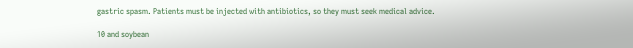gastric spasm. Patients must be injected with antibiotics, so they must seek medical advice.

10 and soybean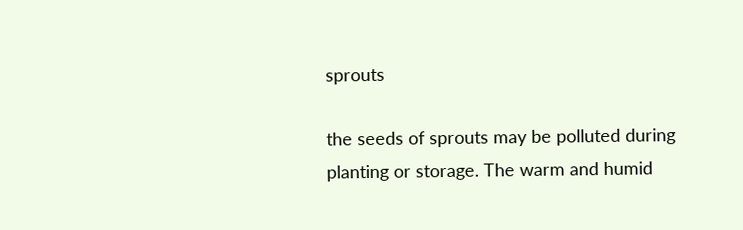sprouts

the seeds of sprouts may be polluted during planting or storage. The warm and humid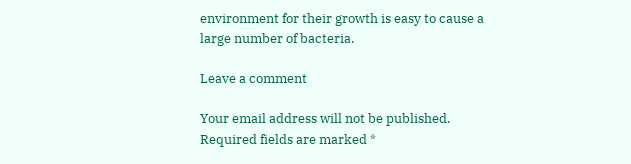environment for their growth is easy to cause a large number of bacteria.

Leave a comment

Your email address will not be published. Required fields are marked *